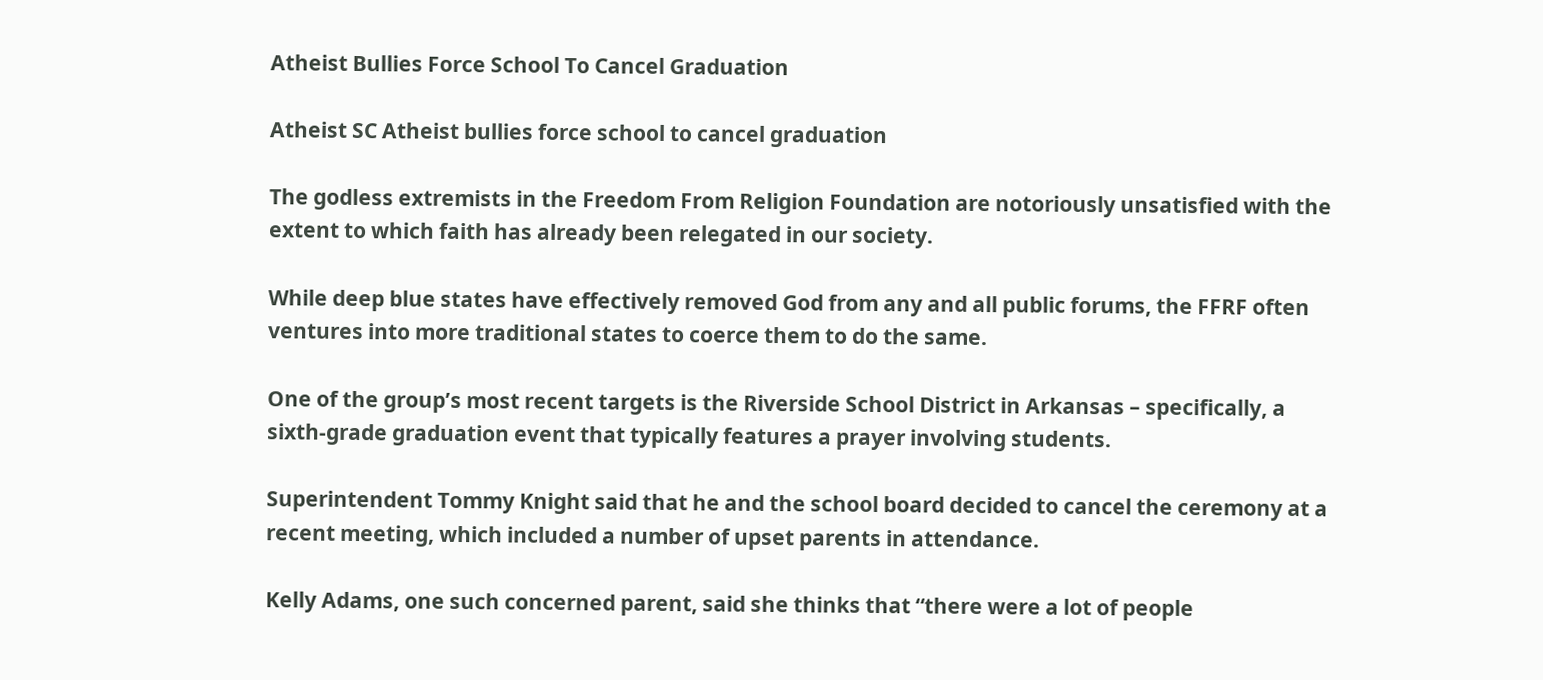Atheist Bullies Force School To Cancel Graduation

Atheist SC Atheist bullies force school to cancel graduation

The godless extremists in the Freedom From Religion Foundation are notoriously unsatisfied with the extent to which faith has already been relegated in our society.

While deep blue states have effectively removed God from any and all public forums, the FFRF often ventures into more traditional states to coerce them to do the same.

One of the group’s most recent targets is the Riverside School District in Arkansas – specifically, a sixth-grade graduation event that typically features a prayer involving students.

Superintendent Tommy Knight said that he and the school board decided to cancel the ceremony at a recent meeting, which included a number of upset parents in attendance.

Kelly Adams, one such concerned parent, said she thinks that “there were a lot of people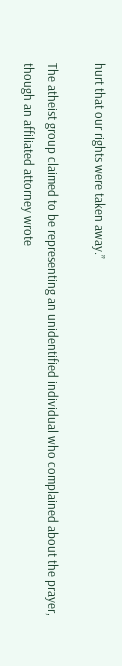hurt that our rights were taken away.”

The atheist group claimed to be representing an unidentified individual who complained about the prayer, though an affiliated attorney wrote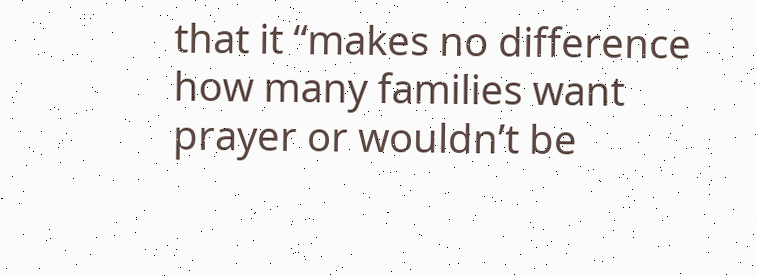that it “makes no difference how many families want prayer or wouldn’t be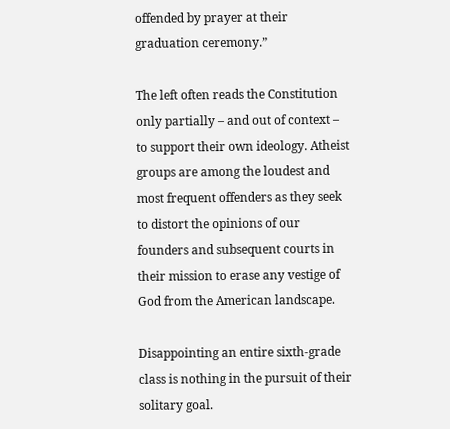offended by prayer at their graduation ceremony.”

The left often reads the Constitution only partially – and out of context – to support their own ideology. Atheist groups are among the loudest and most frequent offenders as they seek to distort the opinions of our founders and subsequent courts in their mission to erase any vestige of God from the American landscape.

Disappointing an entire sixth-grade class is nothing in the pursuit of their solitary goal.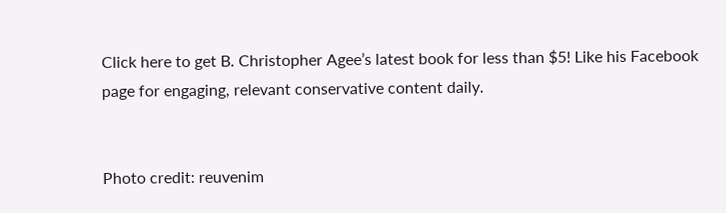Click here to get B. Christopher Agee’s latest book for less than $5! Like his Facebook page for engaging, relevant conservative content daily.


Photo credit: reuvenim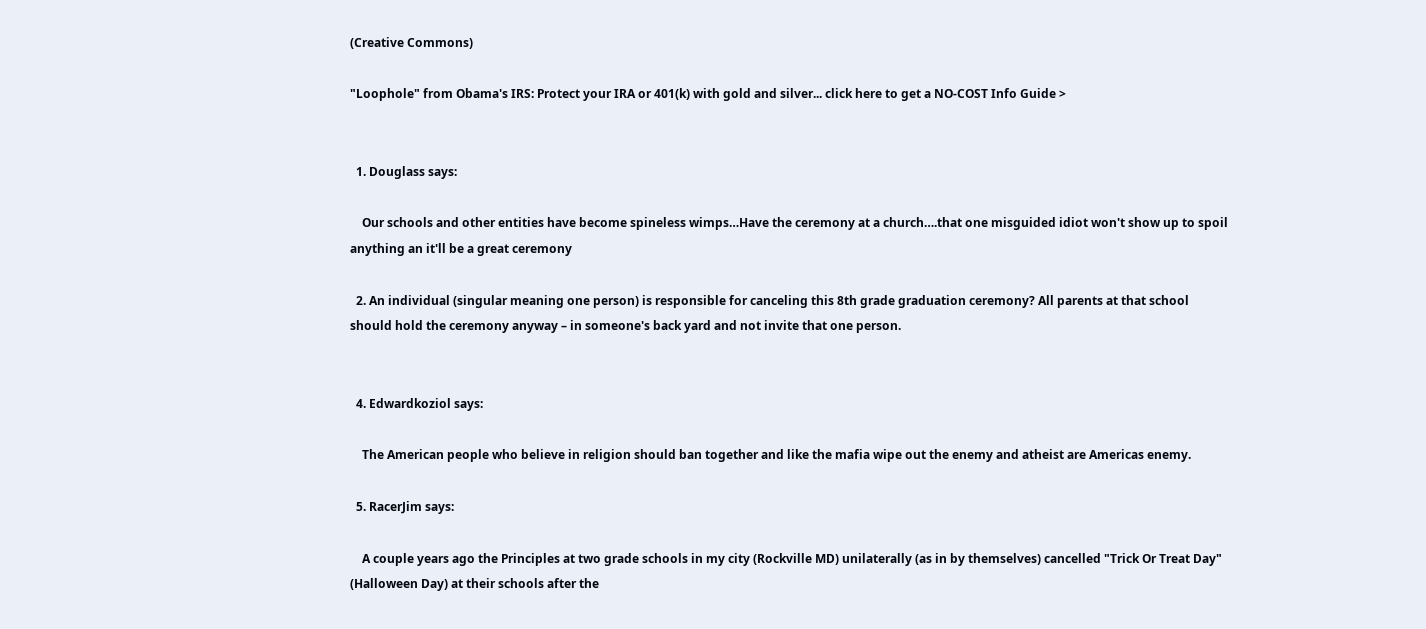(Creative Commons)

"Loophole" from Obama's IRS: Protect your IRA or 401(k) with gold and silver... click here to get a NO-COST Info Guide >


  1. Douglass says:

    Our schools and other entities have become spineless wimps…Have the ceremony at a church….that one misguided idiot won't show up to spoil anything an it'll be a great ceremony

  2. An individual (singular meaning one person) is responsible for canceling this 8th grade graduation ceremony? All parents at that school should hold the ceremony anyway – in someone's back yard and not invite that one person.


  4. Edwardkoziol says:

    The American people who believe in religion should ban together and like the mafia wipe out the enemy and atheist are Americas enemy.

  5. RacerJim says:

    A couple years ago the Principles at two grade schools in my city (Rockville MD) unilaterally (as in by themselves) cancelled "Trick Or Treat Day" (Halloween Day) at their schools after the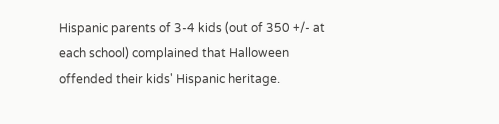Hispanic parents of 3-4 kids (out of 350 +/- at each school) complained that Halloween offended their kids' Hispanic heritage.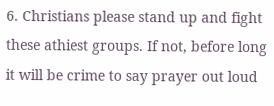6. Christians please stand up and fight these athiest groups. If not, before long it will be crime to say prayer out loud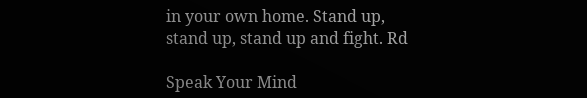in your own home. Stand up, stand up, stand up and fight. Rd

Speak Your Mind